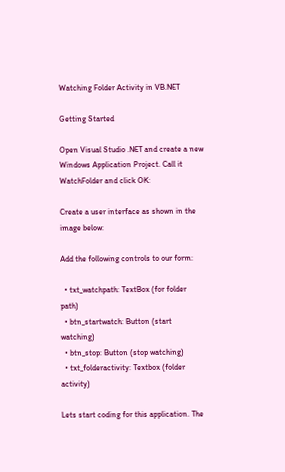Watching Folder Activity in VB.NET

Getting Started

Open Visual Studio .NET and create a new Windows Application Project. Call it WatchFolder and click OK:

Create a user interface as shown in the image below:

Add the following controls to our form:

  • txt_watchpath: TextBox (for folder path)
  • btn_startwatch: Button (start watching)
  • btn_stop: Button (stop watching)
  • txt_folderactivity: Textbox (folder activity)

Lets start coding for this application. The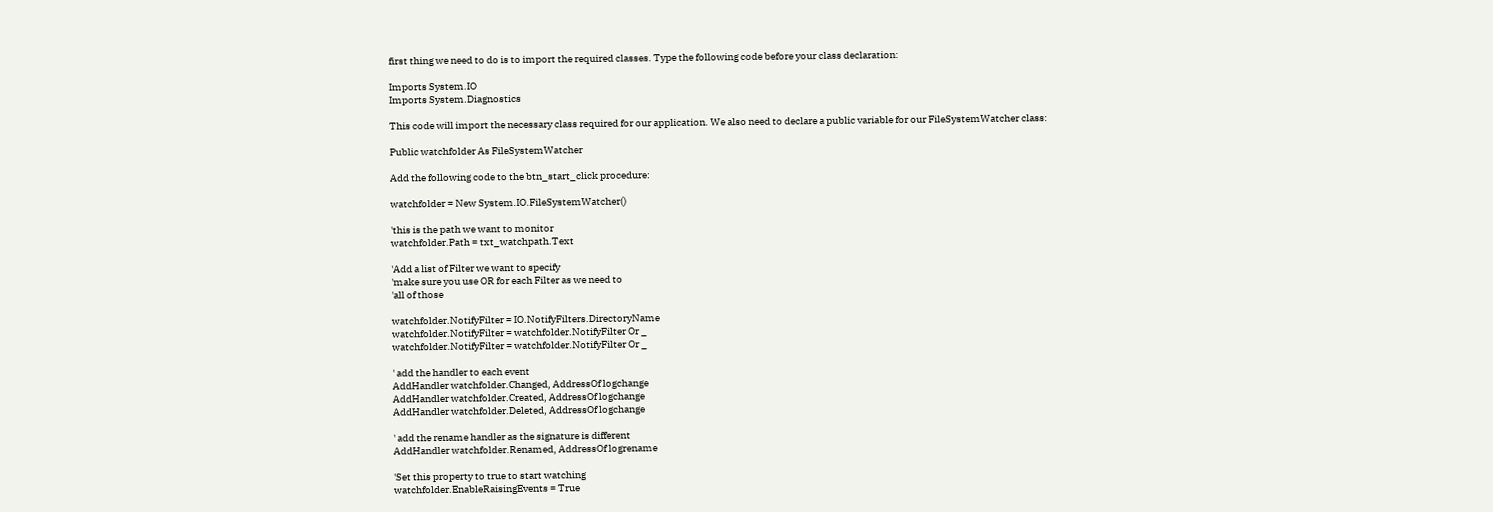first thing we need to do is to import the required classes. Type the following code before your class declaration:

Imports System.IO
Imports System.Diagnostics

This code will import the necessary class required for our application. We also need to declare a public variable for our FileSystemWatcher class:

Public watchfolder As FileSystemWatcher

Add the following code to the btn_start_click procedure:

watchfolder = New System.IO.FileSystemWatcher()

'this is the path we want to monitor
watchfolder.Path = txt_watchpath.Text

'Add a list of Filter we want to specify
'make sure you use OR for each Filter as we need to
'all of those

watchfolder.NotifyFilter = IO.NotifyFilters.DirectoryName
watchfolder.NotifyFilter = watchfolder.NotifyFilter Or _
watchfolder.NotifyFilter = watchfolder.NotifyFilter Or _

' add the handler to each event
AddHandler watchfolder.Changed, AddressOf logchange
AddHandler watchfolder.Created, AddressOf logchange
AddHandler watchfolder.Deleted, AddressOf logchange

' add the rename handler as the signature is different
AddHandler watchfolder.Renamed, AddressOf logrename

'Set this property to true to start watching
watchfolder.EnableRaisingEvents = True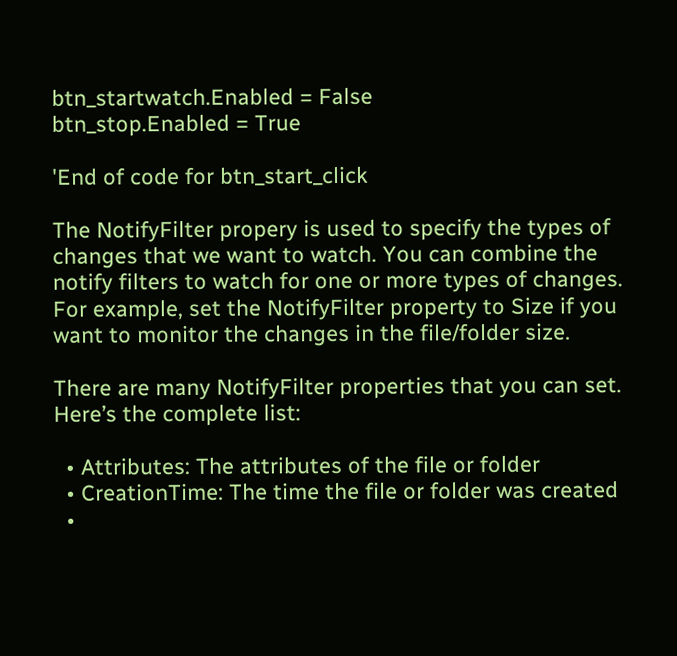btn_startwatch.Enabled = False
btn_stop.Enabled = True

'End of code for btn_start_click

The NotifyFilter propery is used to specify the types of changes that we want to watch. You can combine the notify filters to watch for one or more types of changes. For example, set the NotifyFilter property to Size if you want to monitor the changes in the file/folder size.

There are many NotifyFilter properties that you can set. Here’s the complete list:

  • Attributes: The attributes of the file or folder
  • CreationTime: The time the file or folder was created
  •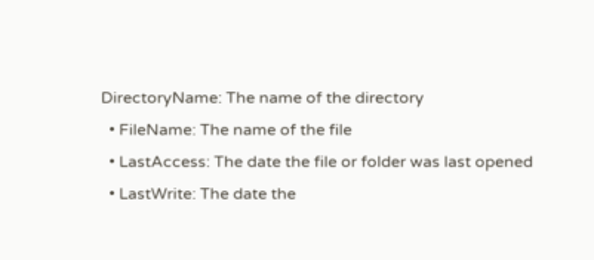DirectoryName: The name of the directory
  • FileName: The name of the file
  • LastAccess: The date the file or folder was last opened
  • LastWrite: The date the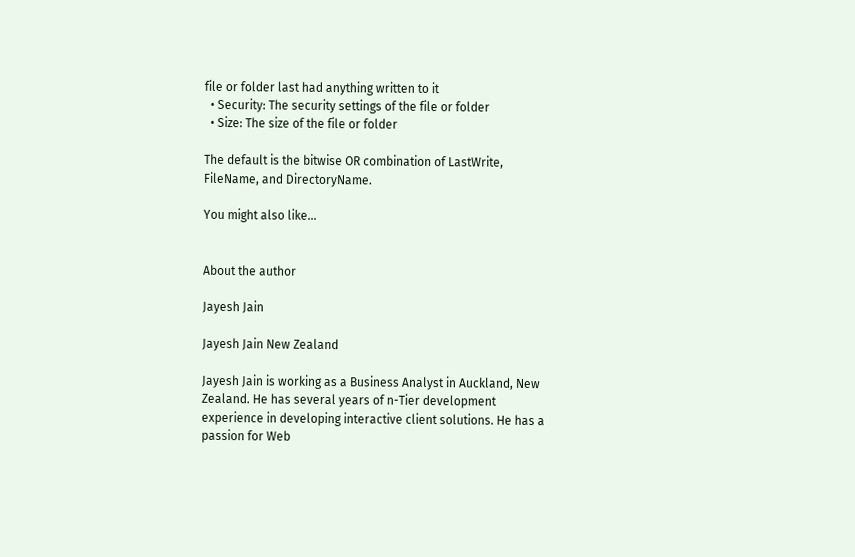file or folder last had anything written to it
  • Security: The security settings of the file or folder
  • Size: The size of the file or folder

The default is the bitwise OR combination of LastWrite, FileName, and DirectoryName.

You might also like...


About the author

Jayesh Jain

Jayesh Jain New Zealand

Jayesh Jain is working as a Business Analyst in Auckland, New Zealand. He has several years of n-Tier development experience in developing interactive client solutions. He has a passion for Web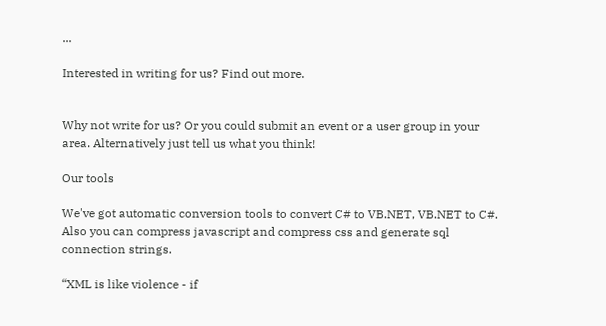...

Interested in writing for us? Find out more.


Why not write for us? Or you could submit an event or a user group in your area. Alternatively just tell us what you think!

Our tools

We've got automatic conversion tools to convert C# to VB.NET, VB.NET to C#. Also you can compress javascript and compress css and generate sql connection strings.

“XML is like violence - if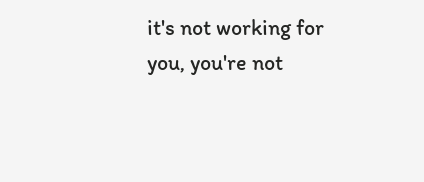it's not working for you, you're not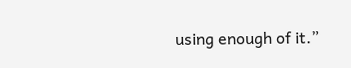using enough of it.”